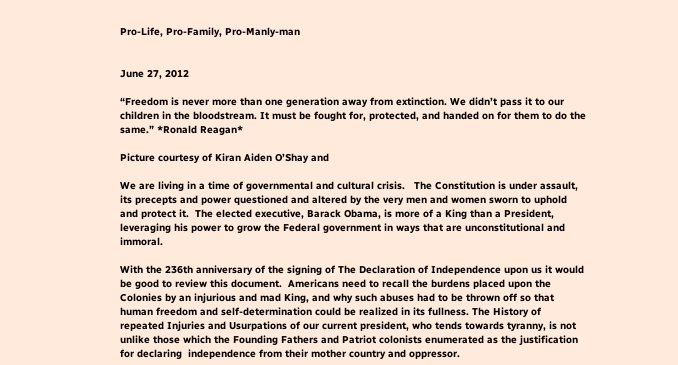Pro-Life, Pro-Family, Pro-Manly-man


June 27, 2012

“Freedom is never more than one generation away from extinction. We didn’t pass it to our children in the bloodstream. It must be fought for, protected, and handed on for them to do the same.” *Ronald Reagan*

Picture courtesy of Kiran Aiden O’Shay and

We are living in a time of governmental and cultural crisis.   The Constitution is under assault, its precepts and power questioned and altered by the very men and women sworn to uphold and protect it.  The elected executive, Barack Obama, is more of a King than a President, leveraging his power to grow the Federal government in ways that are unconstitutional and immoral.

With the 236th anniversary of the signing of The Declaration of Independence upon us it would be good to review this document.  Americans need to recall the burdens placed upon the Colonies by an injurious and mad King, and why such abuses had to be thrown off so that human freedom and self-determination could be realized in its fullness. The History of repeated Injuries and Usurpations of our current president, who tends towards tyranny, is not unlike those which the Founding Fathers and Patriot colonists enumerated as the justification for declaring  independence from their mother country and oppressor.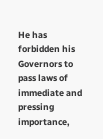He has forbidden his Governors to pass laws of immediate and pressing importance,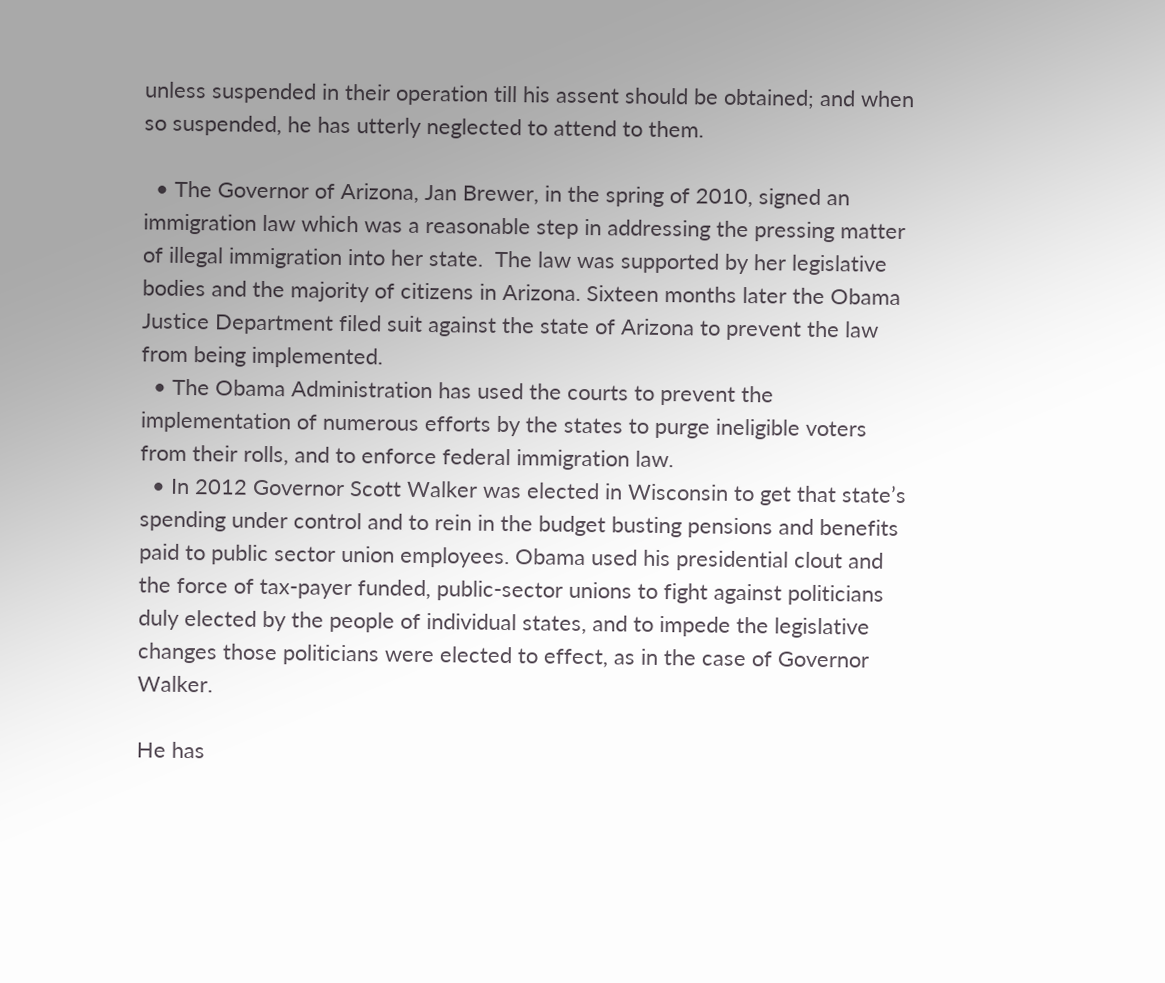unless suspended in their operation till his assent should be obtained; and when so suspended, he has utterly neglected to attend to them.

  • The Governor of Arizona, Jan Brewer, in the spring of 2010, signed an immigration law which was a reasonable step in addressing the pressing matter of illegal immigration into her state.  The law was supported by her legislative bodies and the majority of citizens in Arizona. Sixteen months later the Obama Justice Department filed suit against the state of Arizona to prevent the law from being implemented.
  • The Obama Administration has used the courts to prevent the implementation of numerous efforts by the states to purge ineligible voters from their rolls, and to enforce federal immigration law.
  • In 2012 Governor Scott Walker was elected in Wisconsin to get that state’s spending under control and to rein in the budget busting pensions and benefits paid to public sector union employees. Obama used his presidential clout and the force of tax-payer funded, public-sector unions to fight against politicians duly elected by the people of individual states, and to impede the legislative changes those politicians were elected to effect, as in the case of Governor Walker.

He has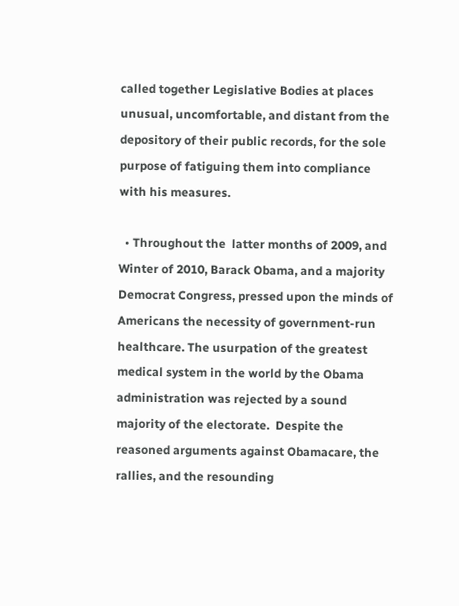called together Legislative Bodies at places unusual, uncomfortable, and distant from the depository of their public records, for the sole purpose of fatiguing them into compliance with his measures.

  • Throughout the  latter months of 2009, and Winter of 2010, Barack Obama, and a majority Democrat Congress, pressed upon the minds of Americans the necessity of government-run healthcare. The usurpation of the greatest medical system in the world by the Obama administration was rejected by a sound majority of the electorate.  Despite the reasoned arguments against Obamacare, the rallies, and the resounding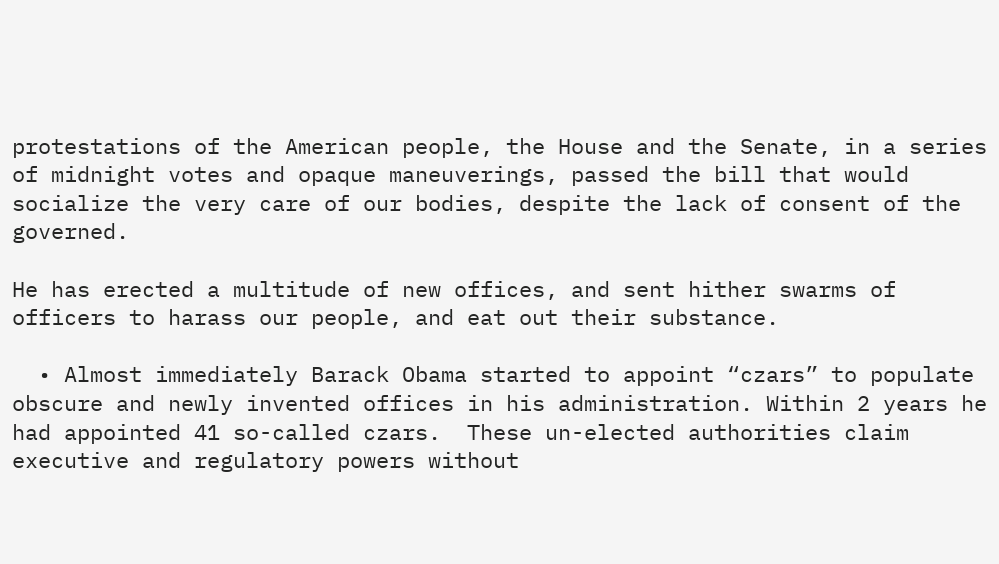protestations of the American people, the House and the Senate, in a series of midnight votes and opaque maneuverings, passed the bill that would socialize the very care of our bodies, despite the lack of consent of the governed.

He has erected a multitude of new offices, and sent hither swarms of officers to harass our people, and eat out their substance.

  • Almost immediately Barack Obama started to appoint “czars” to populate obscure and newly invented offices in his administration. Within 2 years he had appointed 41 so-called czars.  These un-elected authorities claim executive and regulatory powers without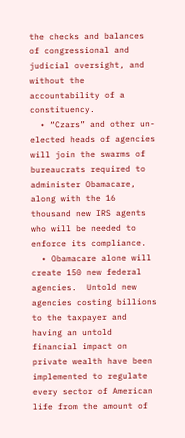the checks and balances of congressional and judicial oversight, and without the accountability of a constituency.
  • “Czars” and other un-elected heads of agencies will join the swarms of bureaucrats required to administer Obamacare, along with the 16 thousand new IRS agents who will be needed to enforce its compliance.
  • Obamacare alone will create 150 new federal agencies.  Untold new agencies costing billions to the taxpayer and having an untold financial impact on private wealth have been implemented to regulate every sector of American life from the amount of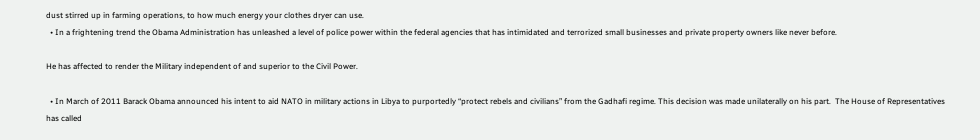dust stirred up in farming operations, to how much energy your clothes dryer can use.
  • In a frightening trend the Obama Administration has unleashed a level of police power within the federal agencies that has intimidated and terrorized small businesses and private property owners like never before.

He has affected to render the Military independent of and superior to the Civil Power.

  • In March of 2011 Barack Obama announced his intent to aid NATO in military actions in Libya to purportedly “protect rebels and civilians” from the Gadhafi regime. This decision was made unilaterally on his part.  The House of Representatives has called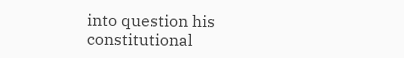into question his constitutional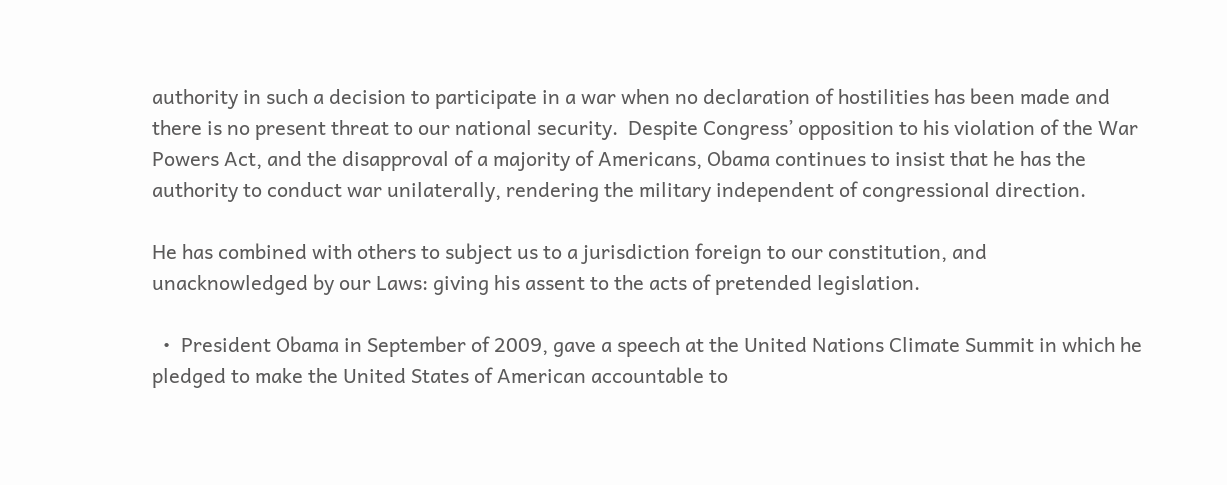authority in such a decision to participate in a war when no declaration of hostilities has been made and there is no present threat to our national security.  Despite Congress’ opposition to his violation of the War Powers Act, and the disapproval of a majority of Americans, Obama continues to insist that he has the authority to conduct war unilaterally, rendering the military independent of congressional direction.

He has combined with others to subject us to a jurisdiction foreign to our constitution, and unacknowledged by our Laws: giving his assent to the acts of pretended legislation.

  •  President Obama in September of 2009, gave a speech at the United Nations Climate Summit in which he pledged to make the United States of American accountable to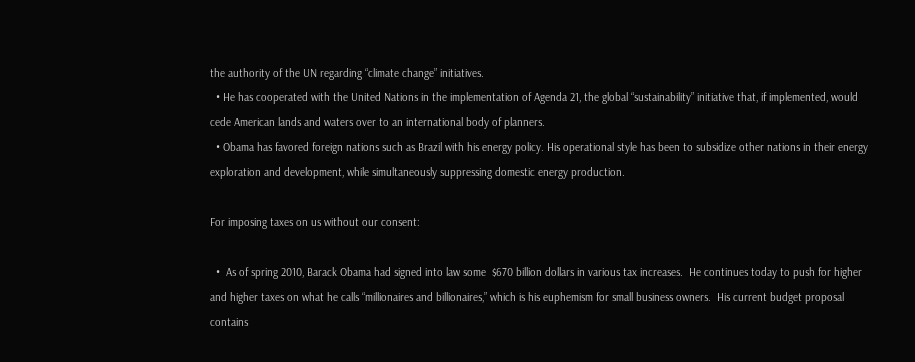the authority of the UN regarding “climate change” initiatives.
  • He has cooperated with the United Nations in the implementation of Agenda 21, the global “sustainability” initiative that, if implemented, would cede American lands and waters over to an international body of planners.
  • Obama has favored foreign nations such as Brazil with his energy policy. His operational style has been to subsidize other nations in their energy exploration and development, while simultaneously suppressing domestic energy production.

For imposing taxes on us without our consent:

  •  As of spring 2010, Barack Obama had signed into law some  $670 billion dollars in various tax increases.  He continues today to push for higher and higher taxes on what he calls “millionaires and billionaires,” which is his euphemism for small business owners.  His current budget proposal contains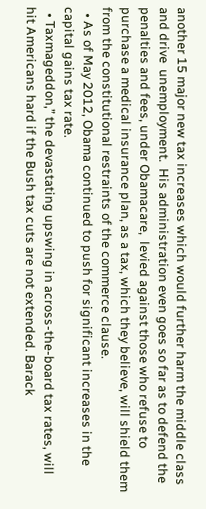another 15 major new tax increases which would further harm the middle class and drive  unemployment.  His administration even goes so far as to defend the  penalties and fees, under Obamacare,  levied against those who refuse to purchase a medical insurance plan, as a tax, which they believe, will shield them from the constitutional restraints of the commerce clause.
  • As of May 2012, Obama continued to push for significant increases in the capital gains tax rate.
  • Taxmageddon,” the devastating upswing in across-the-board tax rates, will hit Americans hard if the Bush tax cuts are not extended. Barack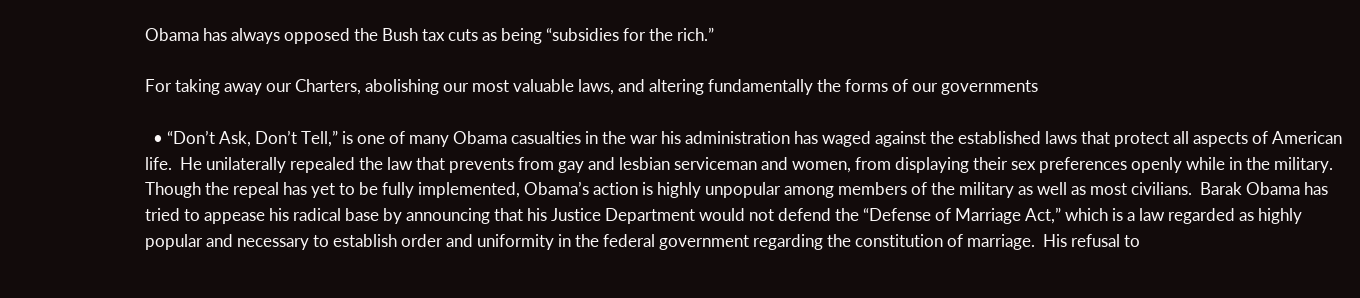Obama has always opposed the Bush tax cuts as being “subsidies for the rich.”

For taking away our Charters, abolishing our most valuable laws, and altering fundamentally the forms of our governments

  • “Don’t Ask, Don’t Tell,” is one of many Obama casualties in the war his administration has waged against the established laws that protect all aspects of American life.  He unilaterally repealed the law that prevents from gay and lesbian serviceman and women, from displaying their sex preferences openly while in the military.  Though the repeal has yet to be fully implemented, Obama’s action is highly unpopular among members of the military as well as most civilians.  Barak Obama has tried to appease his radical base by announcing that his Justice Department would not defend the “Defense of Marriage Act,” which is a law regarded as highly popular and necessary to establish order and uniformity in the federal government regarding the constitution of marriage.  His refusal to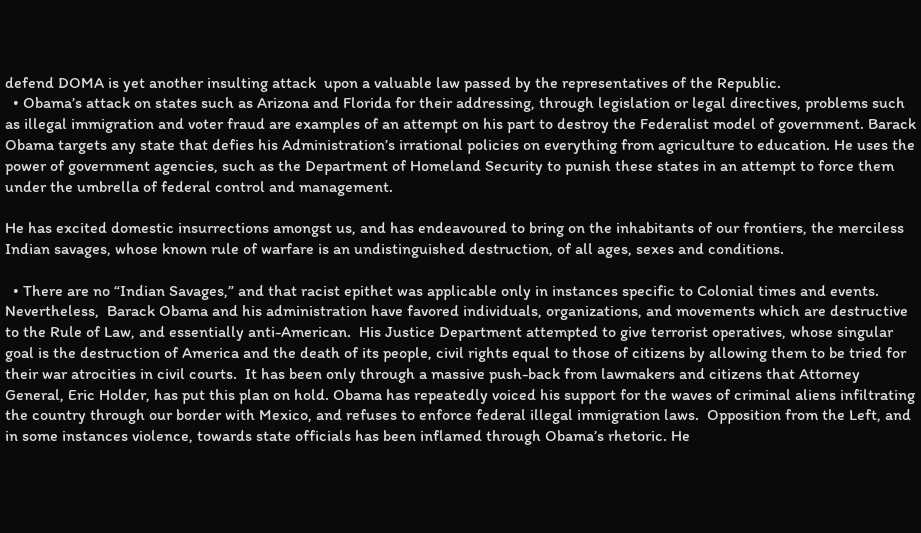defend DOMA is yet another insulting attack  upon a valuable law passed by the representatives of the Republic.
  • Obama’s attack on states such as Arizona and Florida for their addressing, through legislation or legal directives, problems such as illegal immigration and voter fraud are examples of an attempt on his part to destroy the Federalist model of government. Barack Obama targets any state that defies his Administration’s irrational policies on everything from agriculture to education. He uses the power of government agencies, such as the Department of Homeland Security to punish these states in an attempt to force them under the umbrella of federal control and management.

He has excited domestic insurrections amongst us, and has endeavoured to bring on the inhabitants of our frontiers, the merciless Indian savages, whose known rule of warfare is an undistinguished destruction, of all ages, sexes and conditions.

  • There are no “Indian Savages,” and that racist epithet was applicable only in instances specific to Colonial times and events. Nevertheless,  Barack Obama and his administration have favored individuals, organizations, and movements which are destructive to the Rule of Law, and essentially anti-American.  His Justice Department attempted to give terrorist operatives, whose singular goal is the destruction of America and the death of its people, civil rights equal to those of citizens by allowing them to be tried for their war atrocities in civil courts.  It has been only through a massive push-back from lawmakers and citizens that Attorney General, Eric Holder, has put this plan on hold. Obama has repeatedly voiced his support for the waves of criminal aliens infiltrating the country through our border with Mexico, and refuses to enforce federal illegal immigration laws.  Opposition from the Left, and in some instances violence, towards state officials has been inflamed through Obama’s rhetoric. He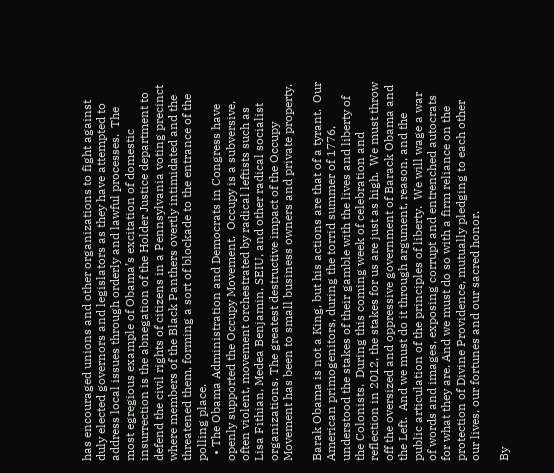has encouraged unions and other organizations to fight against duly elected governors and legislators as they have attempted to address local issues through orderly and lawful processes.  The most egregious example of Obama’s excitation of domestic insurrection is the abnegation of the Holder Justice department to defend the civil rights of citizens in a Pennsylvania voting precinct where members of the Black Panthers overtly intimidated and the threatened them, forming a sort of blockade to the entrance of the polling place.
  • The Obama Administration and Democrats in Congress have openly supported the Occupy Movement.  Occupy is a subversive, often violent, movement orchestrated by radical leftists such as Lisa Fithian, Medea Benjamin, SEIU, and other radical socialist organizations. The greatest destructive impact of the Occupy Movement has been to small business owners and private property.

Barak Obama is not a King, but his actions are that of a tyrant.  Our American primogenitors, during the torrid summer of 1776, understood the stakes of their gamble with the lives and liberty of the Colonists.  During this coming week of celebration and reflection in 2012, the stakes for us are just as high.  We must throw off the oversized and oppressive government of Barack Obama and the Left.  And we must do it through argument, reason, and the public articulation of the principles of liberty.  We will wage a war of words and images, exposing corrupt and entrenched autocrats for what they are. And we must do so with a firm reliance on the protection of Divine Providence, mutually pledging to each other our lives, our fortunes and our sacred honor.

By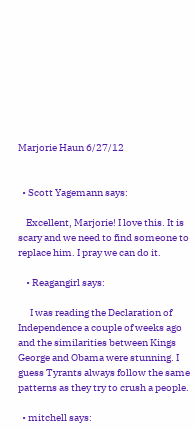Marjorie Haun 6/27/12


  • Scott Yagemann says:

    Excellent, Marjorie! I love this. It is scary and we need to find someone to replace him. I pray we can do it.

    • Reagangirl says:

      I was reading the Declaration of Independence a couple of weeks ago and the similarities between Kings George and Obama were stunning. I guess Tyrants always follow the same patterns as they try to crush a people.

  • mitchell says: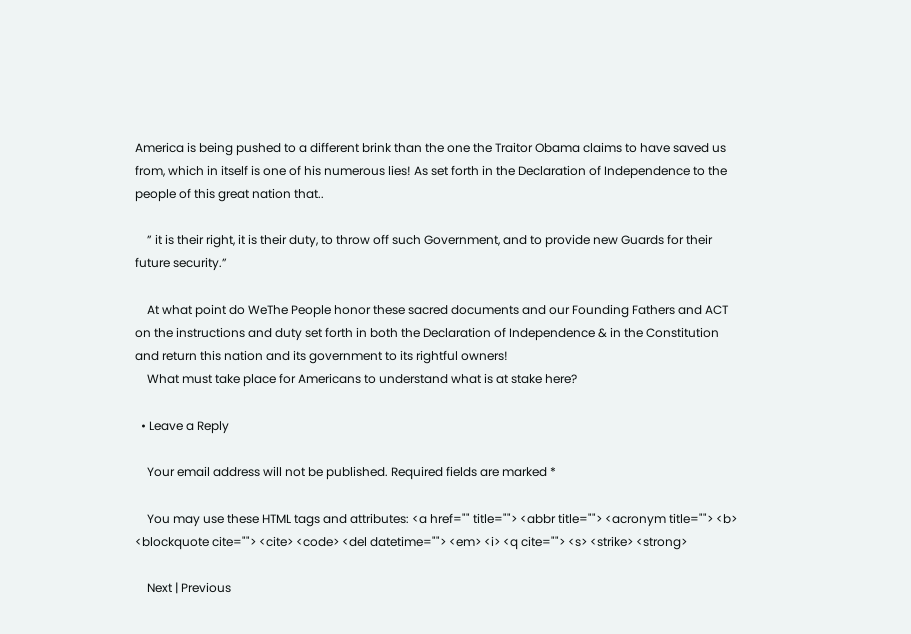America is being pushed to a different brink than the one the Traitor Obama claims to have saved us from, which in itself is one of his numerous lies! As set forth in the Declaration of Independence to the people of this great nation that..

    ” it is their right, it is their duty, to throw off such Government, and to provide new Guards for their future security.”

    At what point do WeThe People honor these sacred documents and our Founding Fathers and ACT on the instructions and duty set forth in both the Declaration of Independence & in the Constitution and return this nation and its government to its rightful owners!
    What must take place for Americans to understand what is at stake here?

  • Leave a Reply

    Your email address will not be published. Required fields are marked *

    You may use these HTML tags and attributes: <a href="" title=""> <abbr title=""> <acronym title=""> <b> <blockquote cite=""> <cite> <code> <del datetime=""> <em> <i> <q cite=""> <s> <strike> <strong>

    Next | Previous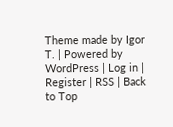Theme made by Igor T. | Powered by WordPress | Log in | Register | RSS | Back to Top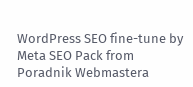WordPress SEO fine-tune by Meta SEO Pack from Poradnik Webmastera